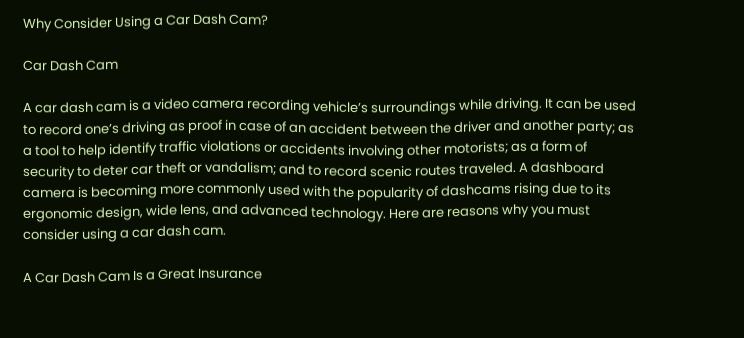Why Consider Using a Car Dash Cam?

Car Dash Cam

A car dash cam is a video camera recording vehicle’s surroundings while driving. It can be used to record one’s driving as proof in case of an accident between the driver and another party; as a tool to help identify traffic violations or accidents involving other motorists; as a form of security to deter car theft or vandalism; and to record scenic routes traveled. A dashboard camera is becoming more commonly used with the popularity of dashcams rising due to its ergonomic design, wide lens, and advanced technology. Here are reasons why you must consider using a car dash cam.

A Car Dash Cam Is a Great Insurance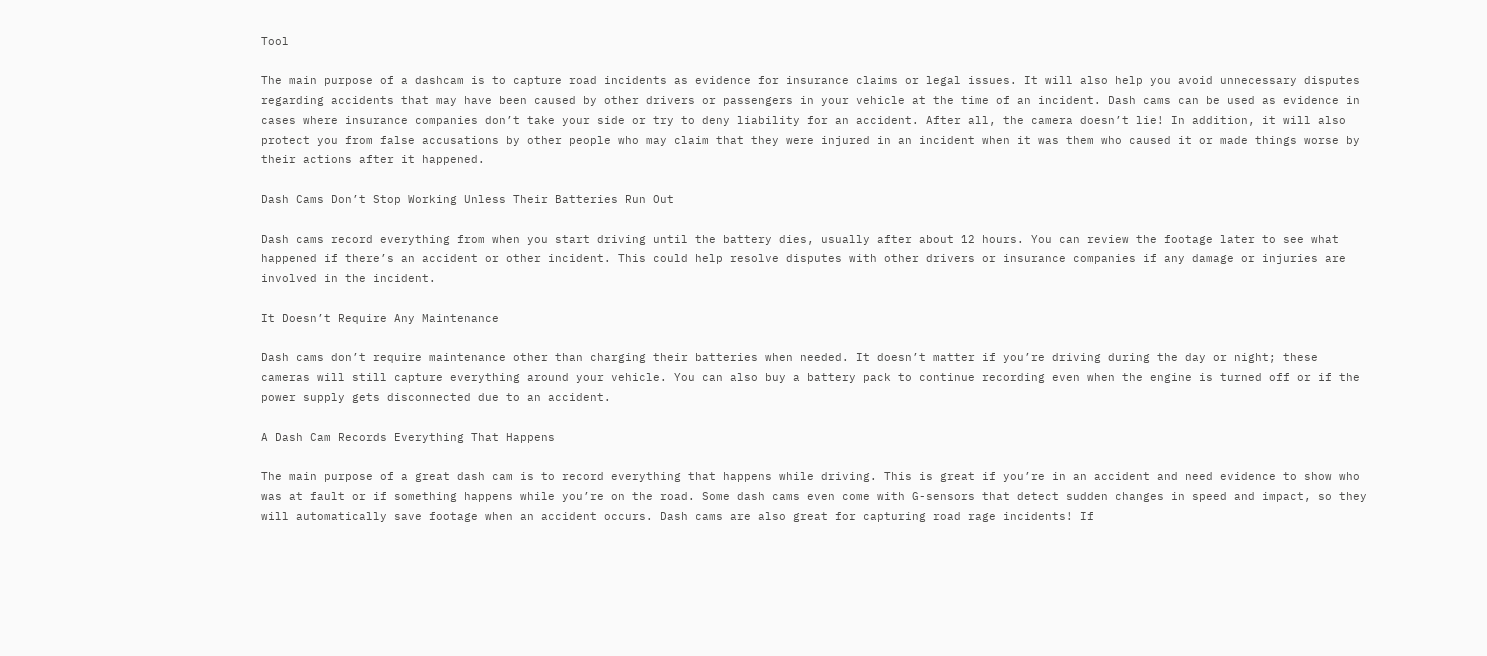Tool

The main purpose of a dashcam is to capture road incidents as evidence for insurance claims or legal issues. It will also help you avoid unnecessary disputes regarding accidents that may have been caused by other drivers or passengers in your vehicle at the time of an incident. Dash cams can be used as evidence in cases where insurance companies don’t take your side or try to deny liability for an accident. After all, the camera doesn’t lie! In addition, it will also protect you from false accusations by other people who may claim that they were injured in an incident when it was them who caused it or made things worse by their actions after it happened.

Dash Cams Don’t Stop Working Unless Their Batteries Run Out

Dash cams record everything from when you start driving until the battery dies, usually after about 12 hours. You can review the footage later to see what happened if there’s an accident or other incident. This could help resolve disputes with other drivers or insurance companies if any damage or injuries are involved in the incident.

It Doesn’t Require Any Maintenance

Dash cams don’t require maintenance other than charging their batteries when needed. It doesn’t matter if you’re driving during the day or night; these cameras will still capture everything around your vehicle. You can also buy a battery pack to continue recording even when the engine is turned off or if the power supply gets disconnected due to an accident.

A Dash Cam Records Everything That Happens

The main purpose of a great dash cam is to record everything that happens while driving. This is great if you’re in an accident and need evidence to show who was at fault or if something happens while you’re on the road. Some dash cams even come with G-sensors that detect sudden changes in speed and impact, so they will automatically save footage when an accident occurs. Dash cams are also great for capturing road rage incidents! If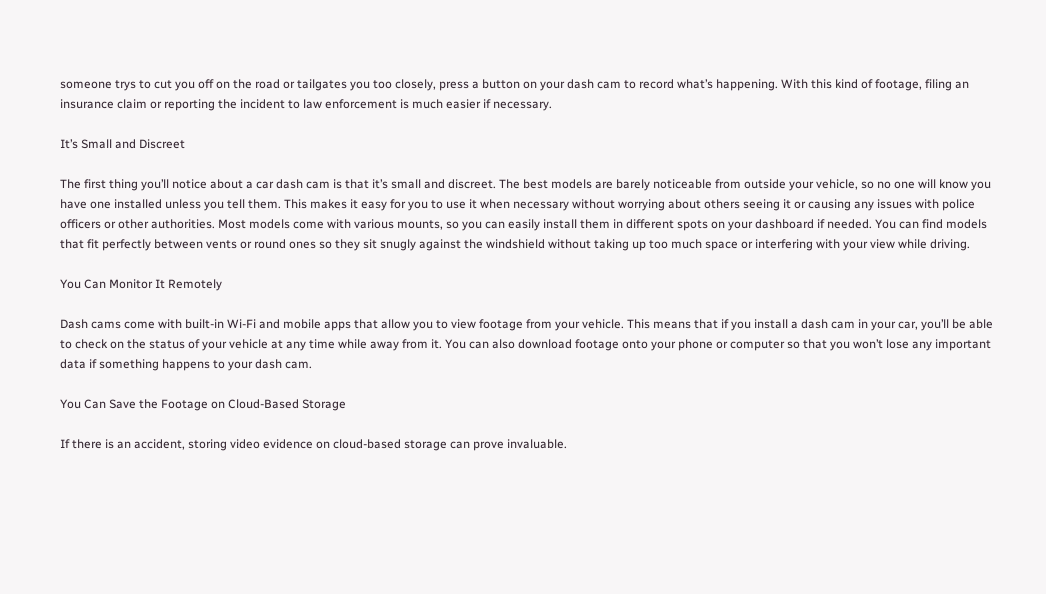someone trys to cut you off on the road or tailgates you too closely, press a button on your dash cam to record what’s happening. With this kind of footage, filing an insurance claim or reporting the incident to law enforcement is much easier if necessary.

It’s Small and Discreet

The first thing you’ll notice about a car dash cam is that it’s small and discreet. The best models are barely noticeable from outside your vehicle, so no one will know you have one installed unless you tell them. This makes it easy for you to use it when necessary without worrying about others seeing it or causing any issues with police officers or other authorities. Most models come with various mounts, so you can easily install them in different spots on your dashboard if needed. You can find models that fit perfectly between vents or round ones so they sit snugly against the windshield without taking up too much space or interfering with your view while driving.

You Can Monitor It Remotely

Dash cams come with built-in Wi-Fi and mobile apps that allow you to view footage from your vehicle. This means that if you install a dash cam in your car, you’ll be able to check on the status of your vehicle at any time while away from it. You can also download footage onto your phone or computer so that you won’t lose any important data if something happens to your dash cam.

You Can Save the Footage on Cloud-Based Storage

If there is an accident, storing video evidence on cloud-based storage can prove invaluable.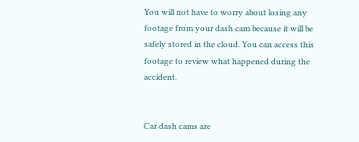You will not have to worry about losing any footage from your dash cam because it will be safely stored in the cloud. You can access this footage to review what happened during the accident.


Car dash cams are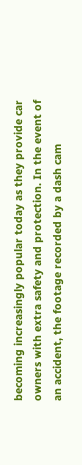becoming increasingly popular today as they provide car owners with extra safety and protection. In the event of an accident, the footage recorded by a dash cam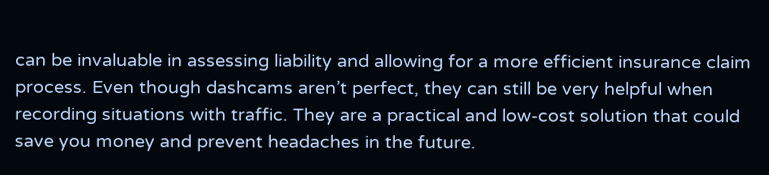can be invaluable in assessing liability and allowing for a more efficient insurance claim process. Even though dashcams aren’t perfect, they can still be very helpful when recording situations with traffic. They are a practical and low-cost solution that could save you money and prevent headaches in the future.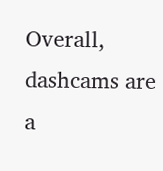Overall, dashcams are a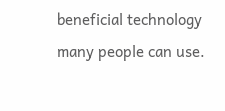beneficial technology many people can use.